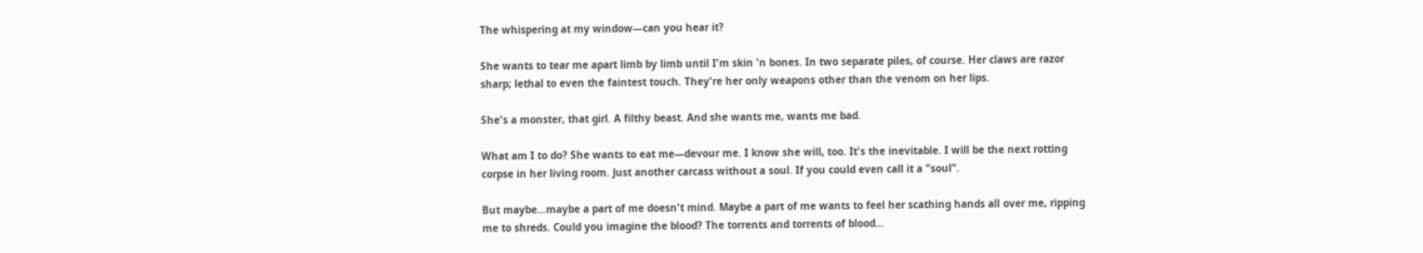The whispering at my window—can you hear it?

She wants to tear me apart limb by limb until I'm skin 'n bones. In two separate piles, of course. Her claws are razor sharp; lethal to even the faintest touch. They're her only weapons other than the venom on her lips.

She's a monster, that girl. A filthy beast. And she wants me, wants me bad.

What am I to do? She wants to eat me—devour me. I know she will, too. It's the inevitable. I will be the next rotting corpse in her living room. Just another carcass without a soul. If you could even call it a "soul".

But maybe…maybe a part of me doesn't mind. Maybe a part of me wants to feel her scathing hands all over me, ripping me to shreds. Could you imagine the blood? The torrents and torrents of blood…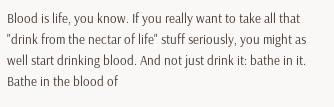Blood is life, you know. If you really want to take all that "drink from the nectar of life" stuff seriously, you might as well start drinking blood. And not just drink it: bathe in it. Bathe in the blood of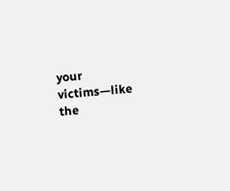your victims—like the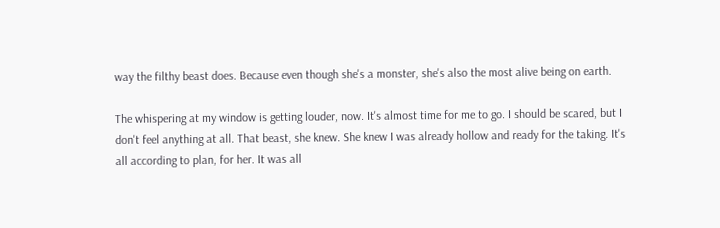way the filthy beast does. Because even though she's a monster, she's also the most alive being on earth.

The whispering at my window is getting louder, now. It's almost time for me to go. I should be scared, but I don't feel anything at all. That beast, she knew. She knew I was already hollow and ready for the taking. It's all according to plan, for her. It was all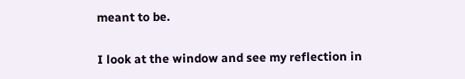meant to be.

I look at the window and see my reflection in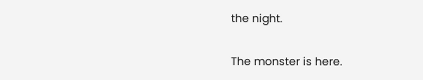the night.

The monster is here.